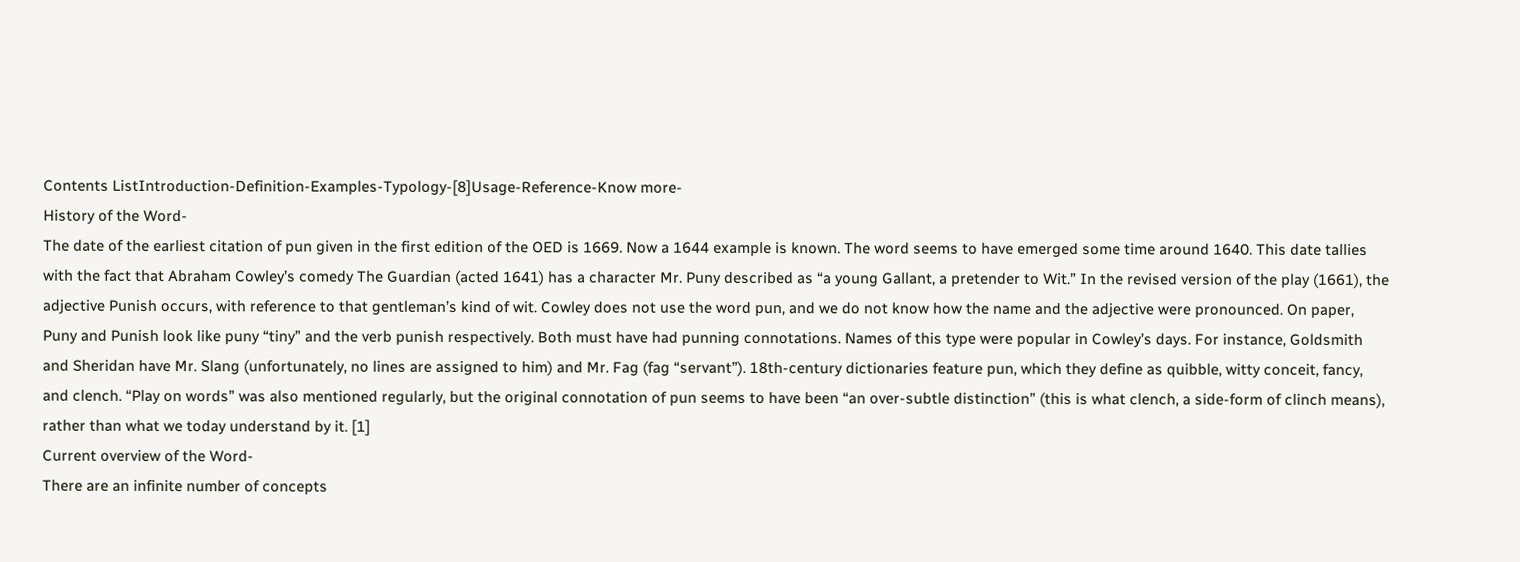Contents ListIntroduction-Definition-Examples-Typology-[8]Usage-Reference-Know more-
History of the Word-
The date of the earliest citation of pun given in the first edition of the OED is 1669. Now a 1644 example is known. The word seems to have emerged some time around 1640. This date tallies with the fact that Abraham Cowley’s comedy The Guardian (acted 1641) has a character Mr. Puny described as “a young Gallant, a pretender to Wit.” In the revised version of the play (1661), the adjective Punish occurs, with reference to that gentleman’s kind of wit. Cowley does not use the word pun, and we do not know how the name and the adjective were pronounced. On paper, Puny and Punish look like puny “tiny” and the verb punish respectively. Both must have had punning connotations. Names of this type were popular in Cowley’s days. For instance, Goldsmith and Sheridan have Mr. Slang (unfortunately, no lines are assigned to him) and Mr. Fag (fag “servant”). 18th-century dictionaries feature pun, which they define as quibble, witty conceit, fancy, and clench. “Play on words” was also mentioned regularly, but the original connotation of pun seems to have been “an over-subtle distinction” (this is what clench, a side-form of clinch means), rather than what we today understand by it. [1]
Current overview of the Word-
There are an infinite number of concepts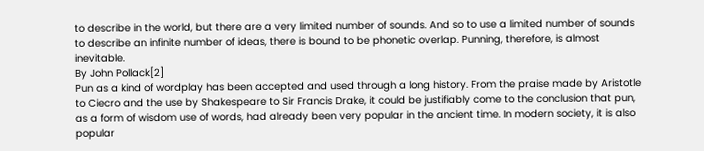to describe in the world, but there are a very limited number of sounds. And so to use a limited number of sounds to describe an infinite number of ideas, there is bound to be phonetic overlap. Punning, therefore, is almost inevitable.
By John Pollack[2]
Pun as a kind of wordplay has been accepted and used through a long history. From the praise made by Aristotle to Ciecro and the use by Shakespeare to Sir Francis Drake, it could be justifiably come to the conclusion that pun, as a form of wisdom use of words, had already been very popular in the ancient time. In modern society, it is also popular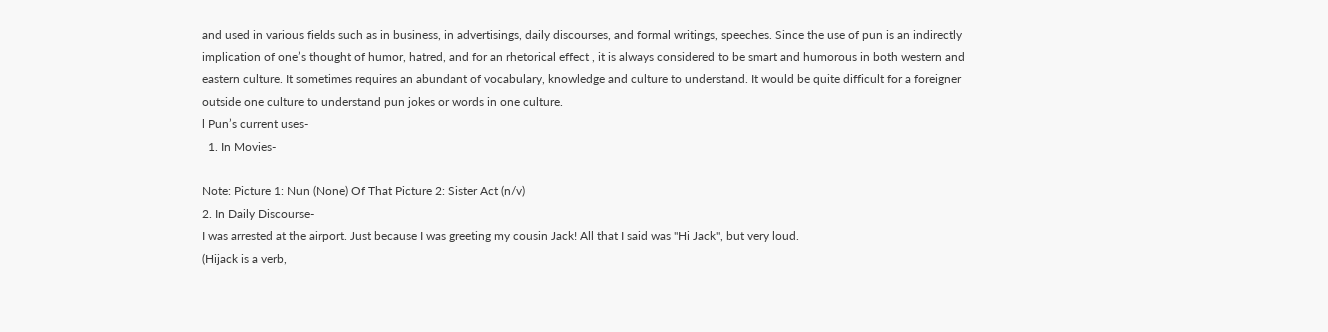and used in various fields such as in business, in advertisings, daily discourses, and formal writings, speeches. Since the use of pun is an indirectly implication of one’s thought of humor, hatred, and for an rhetorical effect , it is always considered to be smart and humorous in both western and eastern culture. It sometimes requires an abundant of vocabulary, knowledge and culture to understand. It would be quite difficult for a foreigner outside one culture to understand pun jokes or words in one culture.
l Pun’s current uses-
  1. In Movies-

Note: Picture 1: Nun (None) Of That Picture 2: Sister Act (n/v)
2. In Daily Discourse-
I was arrested at the airport. Just because I was greeting my cousin Jack! All that I said was "Hi Jack", but very loud.
(Hijack is a verb,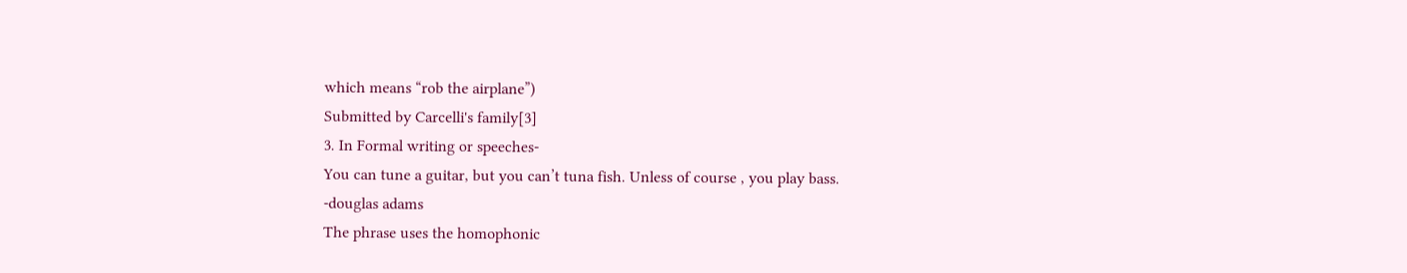which means “rob the airplane”)
Submitted by Carcelli's family[3]
3. In Formal writing or speeches-
You can tune a guitar, but you can’t tuna fish. Unless of course , you play bass.
-douglas adams
The phrase uses the homophonic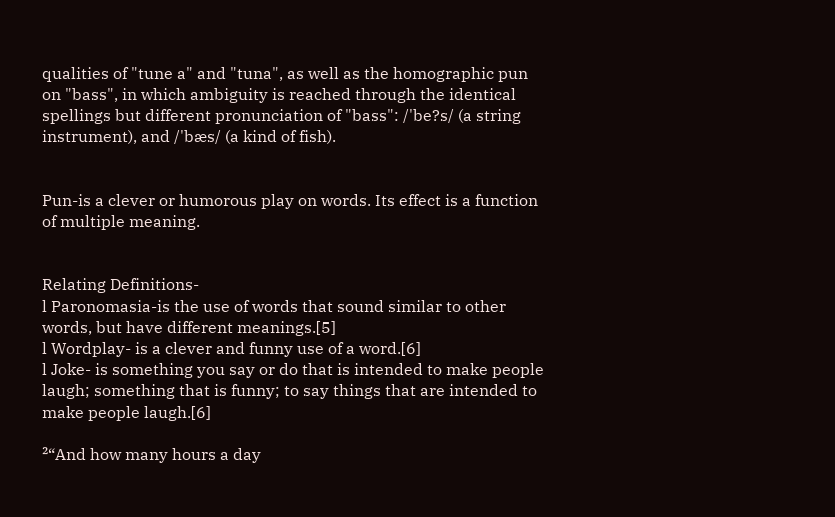qualities of "tune a" and "tuna", as well as the homographic pun on "bass", in which ambiguity is reached through the identical spellings but different pronunciation of "bass": /'be?s/ (a string instrument), and /'bæs/ (a kind of fish).


Pun-is a clever or humorous play on words. Its effect is a function of multiple meaning.


Relating Definitions-
l Paronomasia-is the use of words that sound similar to other words, but have different meanings.[5]
l Wordplay- is a clever and funny use of a word.[6]
l Joke- is something you say or do that is intended to make people laugh; something that is funny; to say things that are intended to make people laugh.[6]

²“And how many hours a day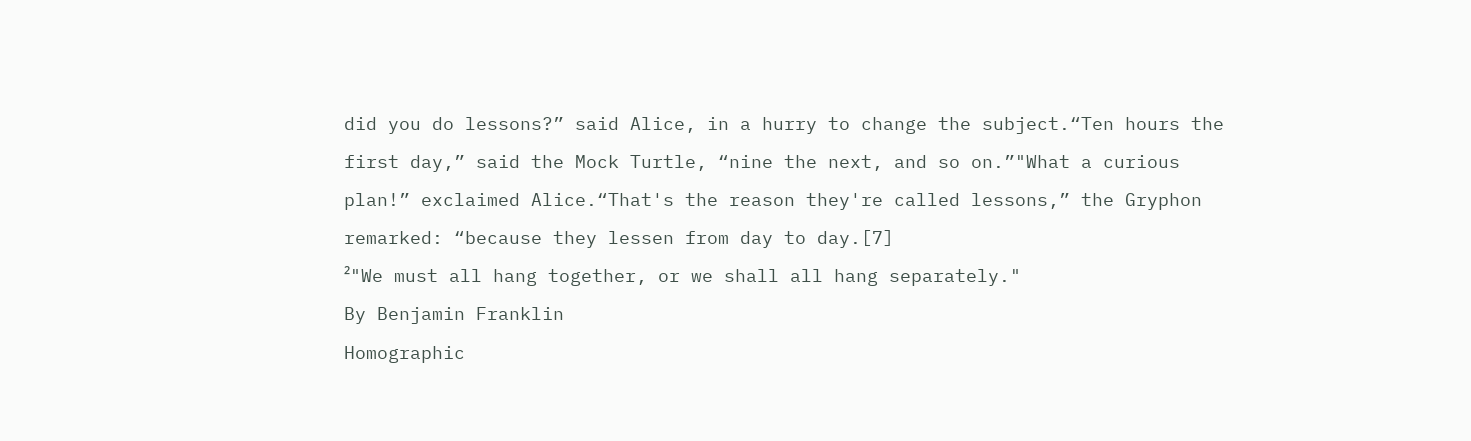did you do lessons?” said Alice, in a hurry to change the subject.“Ten hours the first day,” said the Mock Turtle, “nine the next, and so on.”"What a curious plan!” exclaimed Alice.“That's the reason they're called lessons,” the Gryphon remarked: “because they lessen from day to day.[7]
²"We must all hang together, or we shall all hang separately."
By Benjamin Franklin
Homographic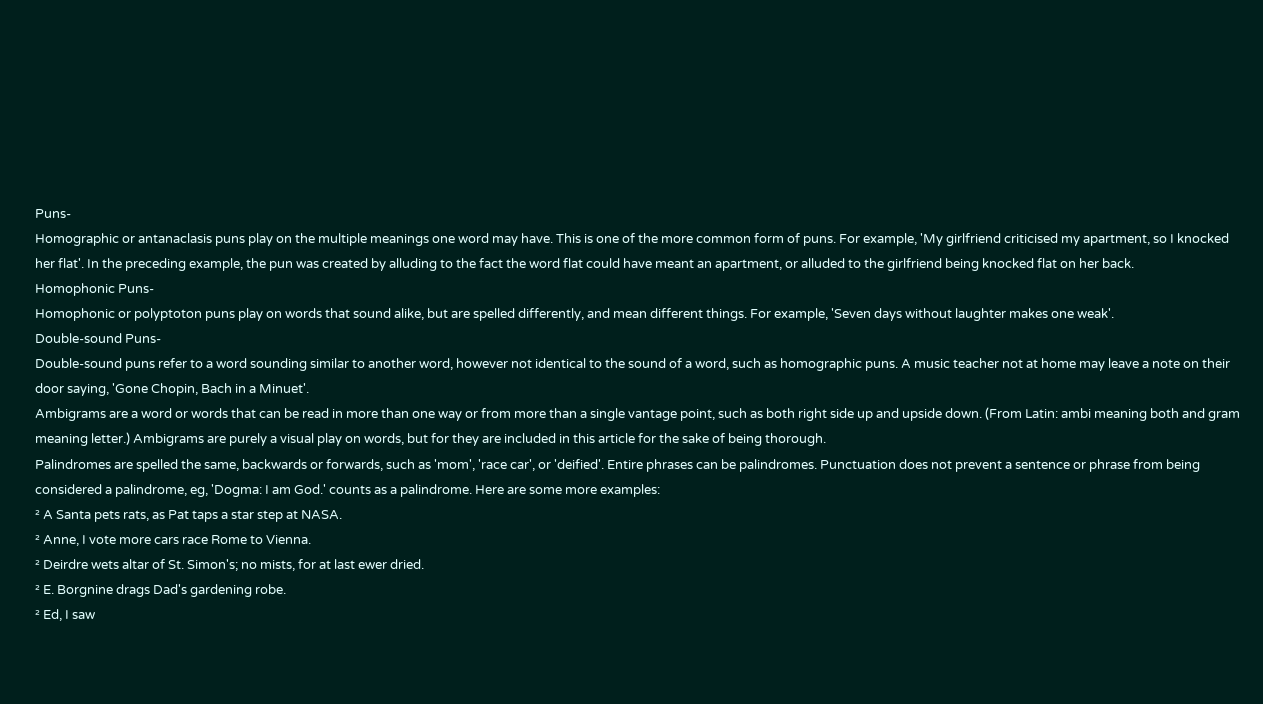Puns-
Homographic or antanaclasis puns play on the multiple meanings one word may have. This is one of the more common form of puns. For example, 'My girlfriend criticised my apartment, so I knocked her flat'. In the preceding example, the pun was created by alluding to the fact the word flat could have meant an apartment, or alluded to the girlfriend being knocked flat on her back.
Homophonic Puns-
Homophonic or polyptoton puns play on words that sound alike, but are spelled differently, and mean different things. For example, 'Seven days without laughter makes one weak'.
Double-sound Puns-
Double-sound puns refer to a word sounding similar to another word, however not identical to the sound of a word, such as homographic puns. A music teacher not at home may leave a note on their door saying, 'Gone Chopin, Bach in a Minuet'.
Ambigrams are a word or words that can be read in more than one way or from more than a single vantage point, such as both right side up and upside down. (From Latin: ambi meaning both and gram meaning letter.) Ambigrams are purely a visual play on words, but for they are included in this article for the sake of being thorough.
Palindromes are spelled the same, backwards or forwards, such as 'mom', 'race car', or 'deified'. Entire phrases can be palindromes. Punctuation does not prevent a sentence or phrase from being considered a palindrome, eg, 'Dogma: I am God.' counts as a palindrome. Here are some more examples:
² A Santa pets rats, as Pat taps a star step at NASA.
² Anne, I vote more cars race Rome to Vienna.
² Deirdre wets altar of St. Simon's; no mists, for at last ewer dried.
² E. Borgnine drags Dad's gardening robe.
² Ed, I saw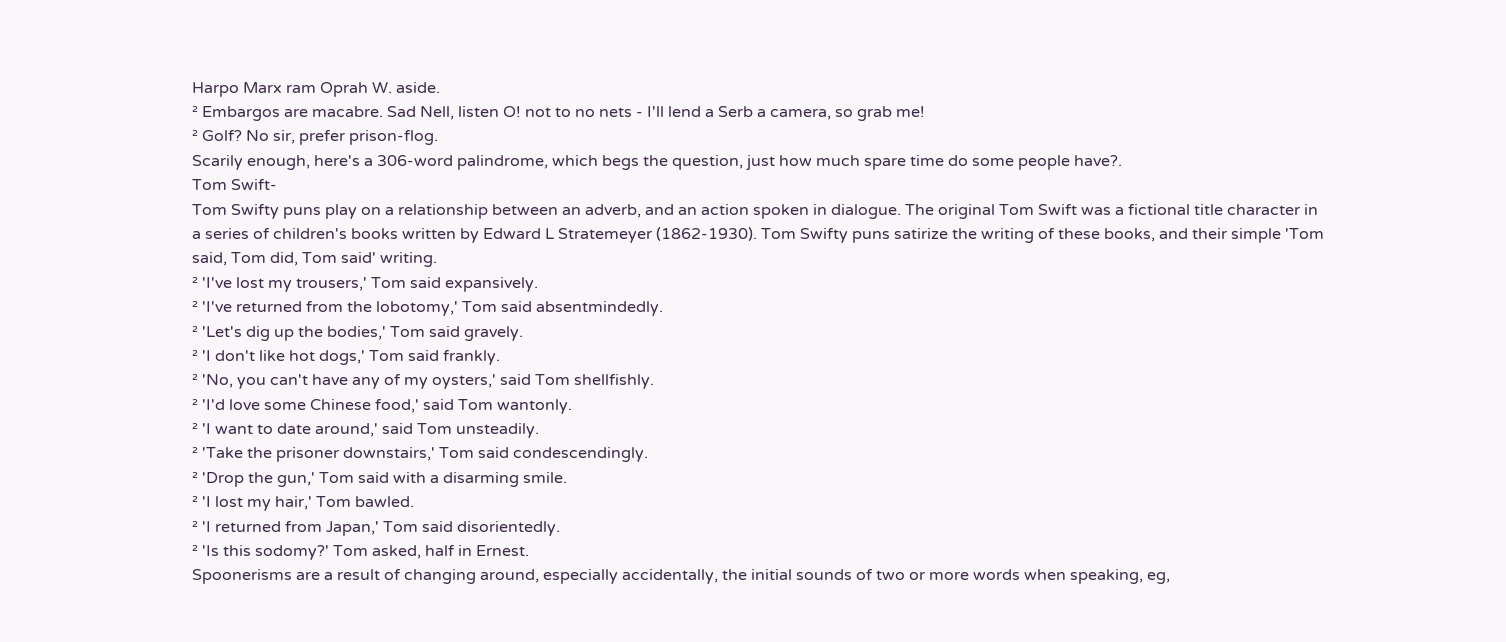Harpo Marx ram Oprah W. aside.
² Embargos are macabre. Sad Nell, listen O! not to no nets - I'll lend a Serb a camera, so grab me!
² Golf? No sir, prefer prison-flog.
Scarily enough, here's a 306-word palindrome, which begs the question, just how much spare time do some people have?.
Tom Swift-
Tom Swifty puns play on a relationship between an adverb, and an action spoken in dialogue. The original Tom Swift was a fictional title character in a series of children's books written by Edward L Stratemeyer (1862-1930). Tom Swifty puns satirize the writing of these books, and their simple 'Tom said, Tom did, Tom said' writing.
² 'I've lost my trousers,' Tom said expansively.
² 'I've returned from the lobotomy,' Tom said absentmindedly.
² 'Let's dig up the bodies,' Tom said gravely.
² 'I don't like hot dogs,' Tom said frankly.
² 'No, you can't have any of my oysters,' said Tom shellfishly.
² 'I'd love some Chinese food,' said Tom wantonly.
² 'I want to date around,' said Tom unsteadily.
² 'Take the prisoner downstairs,' Tom said condescendingly.
² 'Drop the gun,' Tom said with a disarming smile.
² 'I lost my hair,' Tom bawled.
² 'I returned from Japan,' Tom said disorientedly.
² 'Is this sodomy?' Tom asked, half in Ernest.
Spoonerisms are a result of changing around, especially accidentally, the initial sounds of two or more words when speaking, eg,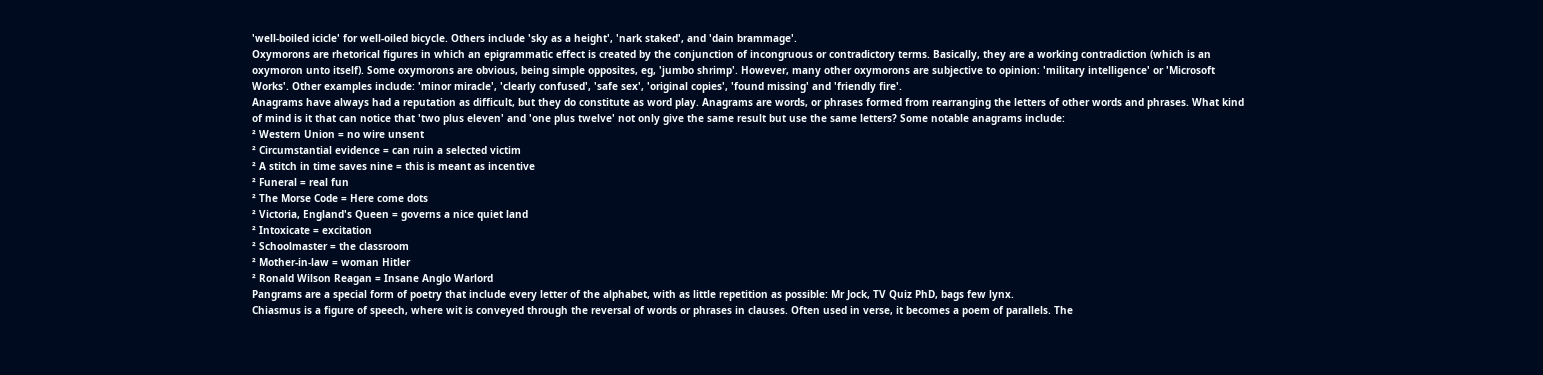'well-boiled icicle' for well-oiled bicycle. Others include 'sky as a height', 'nark staked', and 'dain brammage'.
Oxymorons are rhetorical figures in which an epigrammatic effect is created by the conjunction of incongruous or contradictory terms. Basically, they are a working contradiction (which is an oxymoron unto itself). Some oxymorons are obvious, being simple opposites, eg, 'jumbo shrimp'. However, many other oxymorons are subjective to opinion: 'military intelligence' or 'Microsoft Works'. Other examples include: 'minor miracle', 'clearly confused', 'safe sex', 'original copies', 'found missing' and 'friendly fire'.
Anagrams have always had a reputation as difficult, but they do constitute as word play. Anagrams are words, or phrases formed from rearranging the letters of other words and phrases. What kind of mind is it that can notice that 'two plus eleven' and 'one plus twelve' not only give the same result but use the same letters? Some notable anagrams include:
² Western Union = no wire unsent
² Circumstantial evidence = can ruin a selected victim
² A stitch in time saves nine = this is meant as incentive
² Funeral = real fun
² The Morse Code = Here come dots
² Victoria, England's Queen = governs a nice quiet land
² Intoxicate = excitation
² Schoolmaster = the classroom
² Mother-in-law = woman Hitler
² Ronald Wilson Reagan = Insane Anglo Warlord
Pangrams are a special form of poetry that include every letter of the alphabet, with as little repetition as possible: Mr Jock, TV Quiz PhD, bags few lynx.
Chiasmus is a figure of speech, where wit is conveyed through the reversal of words or phrases in clauses. Often used in verse, it becomes a poem of parallels. The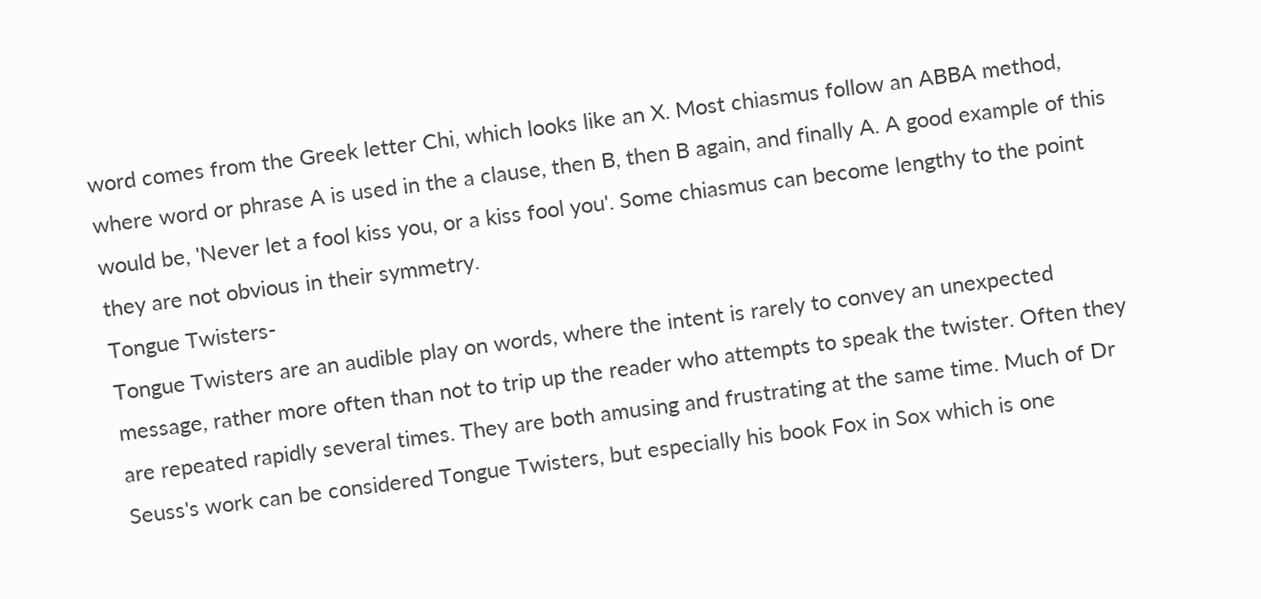word comes from the Greek letter Chi, which looks like an X. Most chiasmus follow an ABBA method, where word or phrase A is used in the a clause, then B, then B again, and finally A. A good example of this would be, 'Never let a fool kiss you, or a kiss fool you'. Some chiasmus can become lengthy to the point they are not obvious in their symmetry.
Tongue Twisters-
Tongue Twisters are an audible play on words, where the intent is rarely to convey an unexpected message, rather more often than not to trip up the reader who attempts to speak the twister. Often they are repeated rapidly several times. They are both amusing and frustrating at the same time. Much of Dr Seuss's work can be considered Tongue Twisters, but especially his book Fox in Sox which is one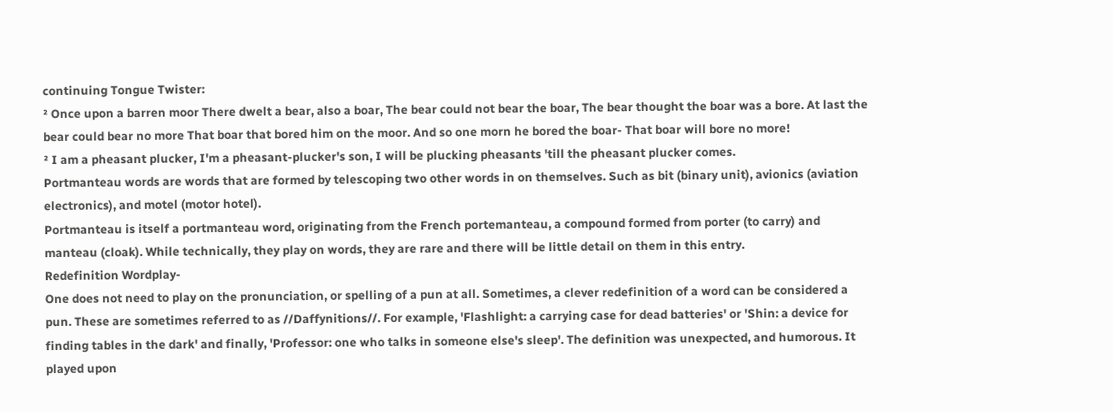continuing Tongue Twister:
² Once upon a barren moor There dwelt a bear, also a boar, The bear could not bear the boar, The bear thought the boar was a bore. At last the bear could bear no more That boar that bored him on the moor. And so one morn he bored the boar- That boar will bore no more!
² I am a pheasant plucker, I'm a pheasant-plucker's son, I will be plucking pheasants 'till the pheasant plucker comes.
Portmanteau words are words that are formed by telescoping two other words in on themselves. Such as bit (binary unit), avionics (aviation electronics), and motel (motor hotel).
Portmanteau is itself a portmanteau word, originating from the French portemanteau, a compound formed from porter (to carry) and manteau (cloak). While technically, they play on words, they are rare and there will be little detail on them in this entry.
Redefinition Wordplay-
One does not need to play on the pronunciation, or spelling of a pun at all. Sometimes, a clever redefinition of a word can be considered a pun. These are sometimes referred to as //Daffynitions//. For example, 'Flashlight: a carrying case for dead batteries' or 'Shin: a device for finding tables in the dark' and finally, 'Professor: one who talks in someone else's sleep'. The definition was unexpected, and humorous. It played upon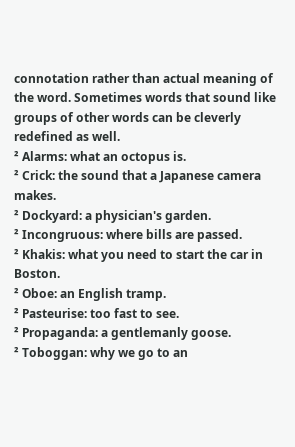connotation rather than actual meaning of the word. Sometimes words that sound like groups of other words can be cleverly redefined as well.
² Alarms: what an octopus is.
² Crick: the sound that a Japanese camera makes.
² Dockyard: a physician's garden.
² Incongruous: where bills are passed.
² Khakis: what you need to start the car in Boston.
² Oboe: an English tramp.
² Pasteurise: too fast to see.
² Propaganda: a gentlemanly goose.
² Toboggan: why we go to an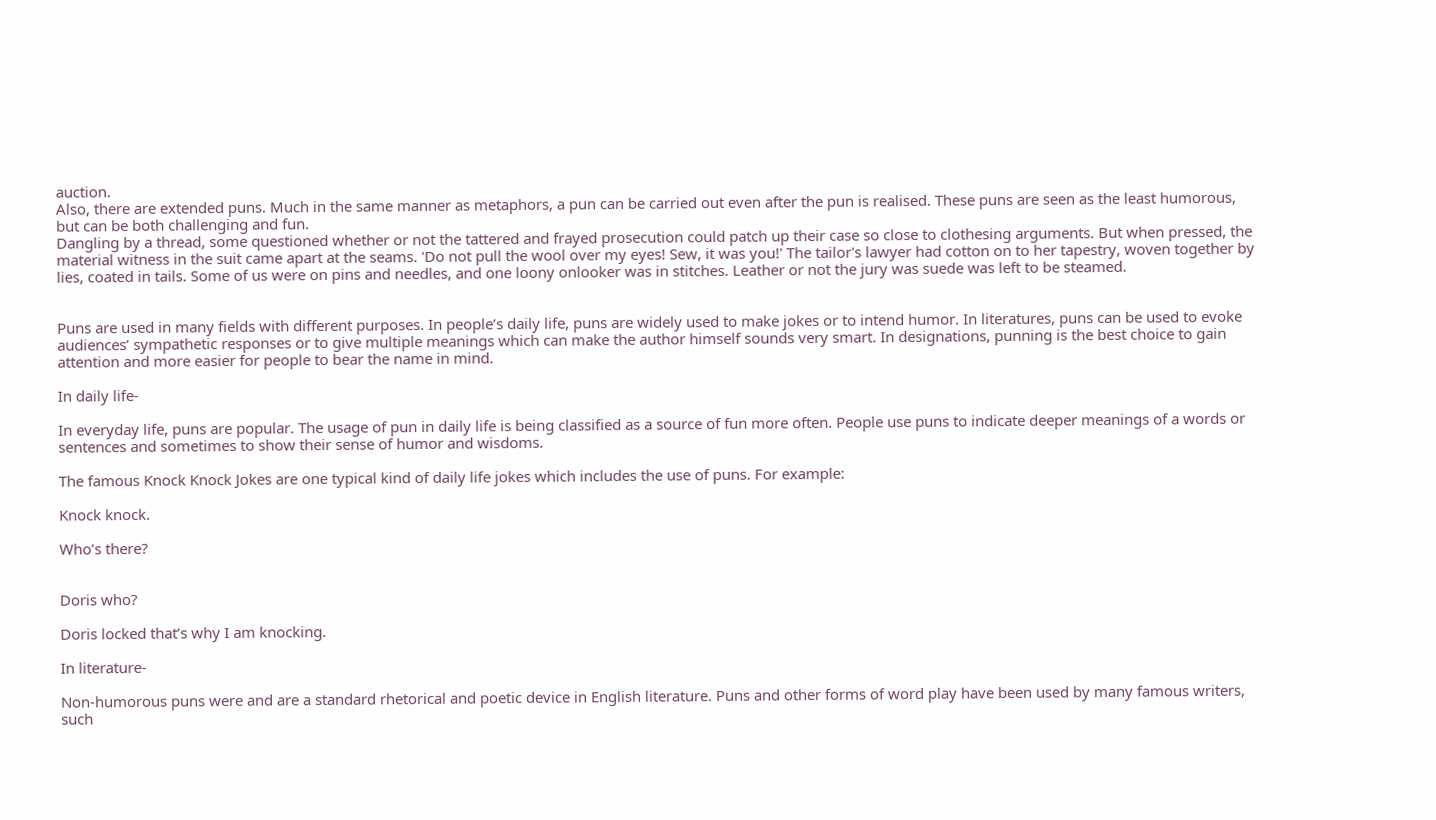auction.
Also, there are extended puns. Much in the same manner as metaphors, a pun can be carried out even after the pun is realised. These puns are seen as the least humorous, but can be both challenging and fun.
Dangling by a thread, some questioned whether or not the tattered and frayed prosecution could patch up their case so close to clothesing arguments. But when pressed, the material witness in the suit came apart at the seams. 'Do not pull the wool over my eyes! Sew, it was you!' The tailor's lawyer had cotton on to her tapestry, woven together by lies, coated in tails. Some of us were on pins and needles, and one loony onlooker was in stitches. Leather or not the jury was suede was left to be steamed.


Puns are used in many fields with different purposes. In people’s daily life, puns are widely used to make jokes or to intend humor. In literatures, puns can be used to evoke audiences’ sympathetic responses or to give multiple meanings which can make the author himself sounds very smart. In designations, punning is the best choice to gain attention and more easier for people to bear the name in mind.

In daily life-

In everyday life, puns are popular. The usage of pun in daily life is being classified as a source of fun more often. People use puns to indicate deeper meanings of a words or sentences and sometimes to show their sense of humor and wisdoms.

The famous Knock Knock Jokes are one typical kind of daily life jokes which includes the use of puns. For example:

Knock knock.

Who’s there?


Doris who?

Doris locked that’s why I am knocking.

In literature-

Non-humorous puns were and are a standard rhetorical and poetic device in English literature. Puns and other forms of word play have been used by many famous writers, such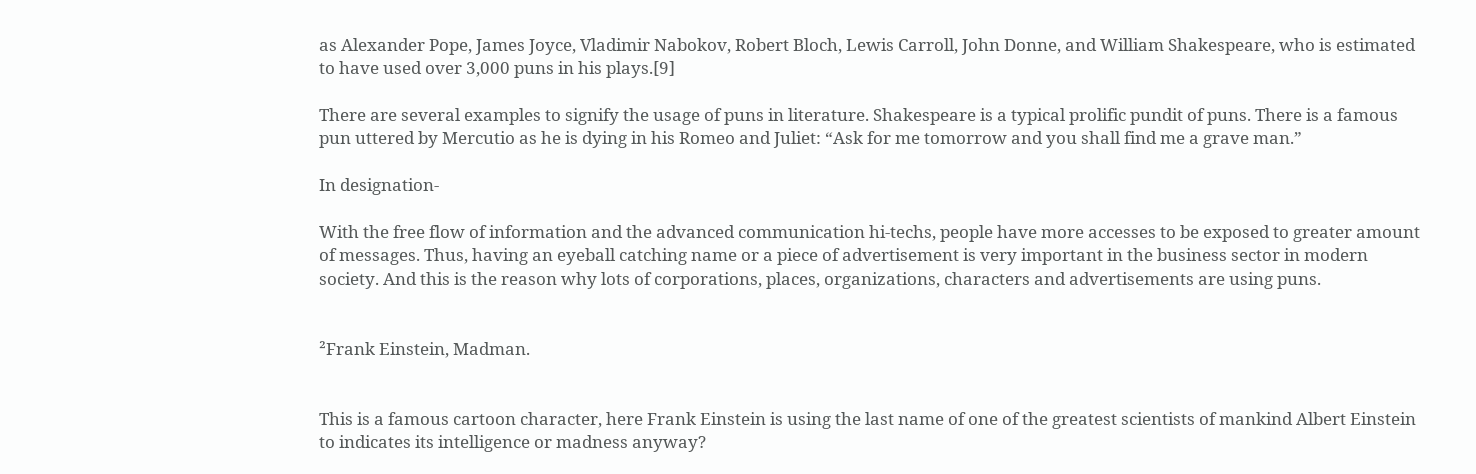as Alexander Pope, James Joyce, Vladimir Nabokov, Robert Bloch, Lewis Carroll, John Donne, and William Shakespeare, who is estimated to have used over 3,000 puns in his plays.[9]

There are several examples to signify the usage of puns in literature. Shakespeare is a typical prolific pundit of puns. There is a famous pun uttered by Mercutio as he is dying in his Romeo and Juliet: “Ask for me tomorrow and you shall find me a grave man.”

In designation-

With the free flow of information and the advanced communication hi-techs, people have more accesses to be exposed to greater amount of messages. Thus, having an eyeball catching name or a piece of advertisement is very important in the business sector in modern society. And this is the reason why lots of corporations, places, organizations, characters and advertisements are using puns.


²Frank Einstein, Madman.


This is a famous cartoon character, here Frank Einstein is using the last name of one of the greatest scientists of mankind Albert Einstein to indicates its intelligence or madness anyway?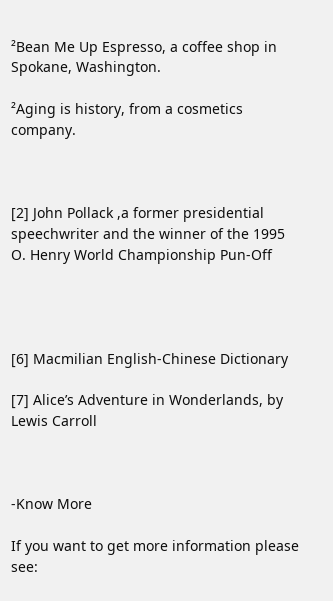²Bean Me Up Espresso, a coffee shop in Spokane, Washington.

²Aging is history, from a cosmetics company.



[2] John Pollack ,a former presidential speechwriter and the winner of the 1995 O. Henry World Championship Pun-Off




[6] Macmilian English-Chinese Dictionary

[7] Alice’s Adventure in Wonderlands, by Lewis Carroll



-Know More

If you want to get more information please see: